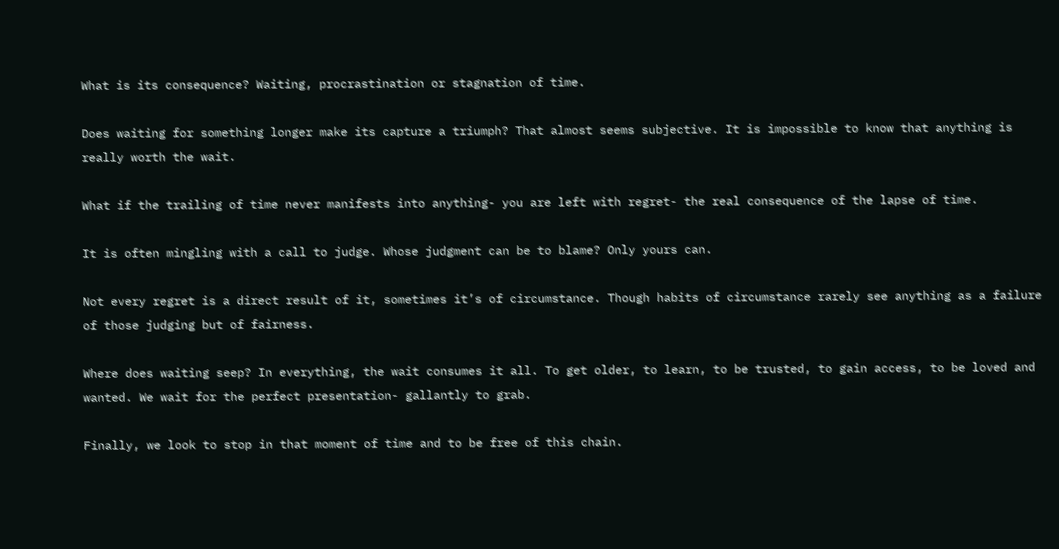What is its consequence? Waiting, procrastination or stagnation of time.

Does waiting for something longer make its capture a triumph? That almost seems subjective. It is impossible to know that anything is really worth the wait.

What if the trailing of time never manifests into anything- you are left with regret- the real consequence of the lapse of time.

It is often mingling with a call to judge. Whose judgment can be to blame? Only yours can.

Not every regret is a direct result of it, sometimes it’s of circumstance. Though habits of circumstance rarely see anything as a failure of those judging but of fairness.

Where does waiting seep? In everything, the wait consumes it all. To get older, to learn, to be trusted, to gain access, to be loved and wanted. We wait for the perfect presentation- gallantly to grab.

Finally, we look to stop in that moment of time and to be free of this chain.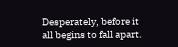Desperately, before it all begins to fall apart.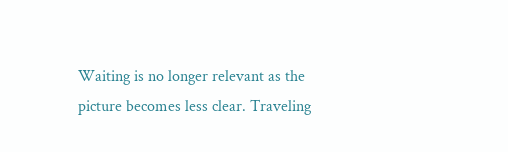Waiting is no longer relevant as the picture becomes less clear. Traveling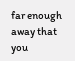far enough away that you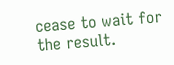cease to wait for the result.